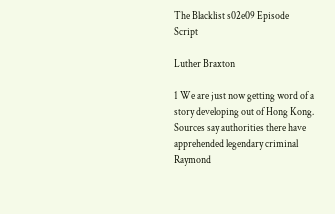The Blacklist s02e09 Episode Script

Luther Braxton

1 We are just now getting word of a story developing out of Hong Kong.
Sources say authorities there have apprehended legendary criminal Raymond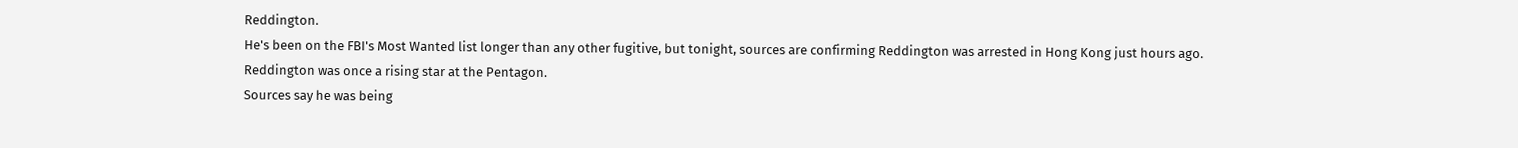Reddington.
He's been on the FBI's Most Wanted list longer than any other fugitive, but tonight, sources are confirming Reddington was arrested in Hong Kong just hours ago.
Reddington was once a rising star at the Pentagon.
Sources say he was being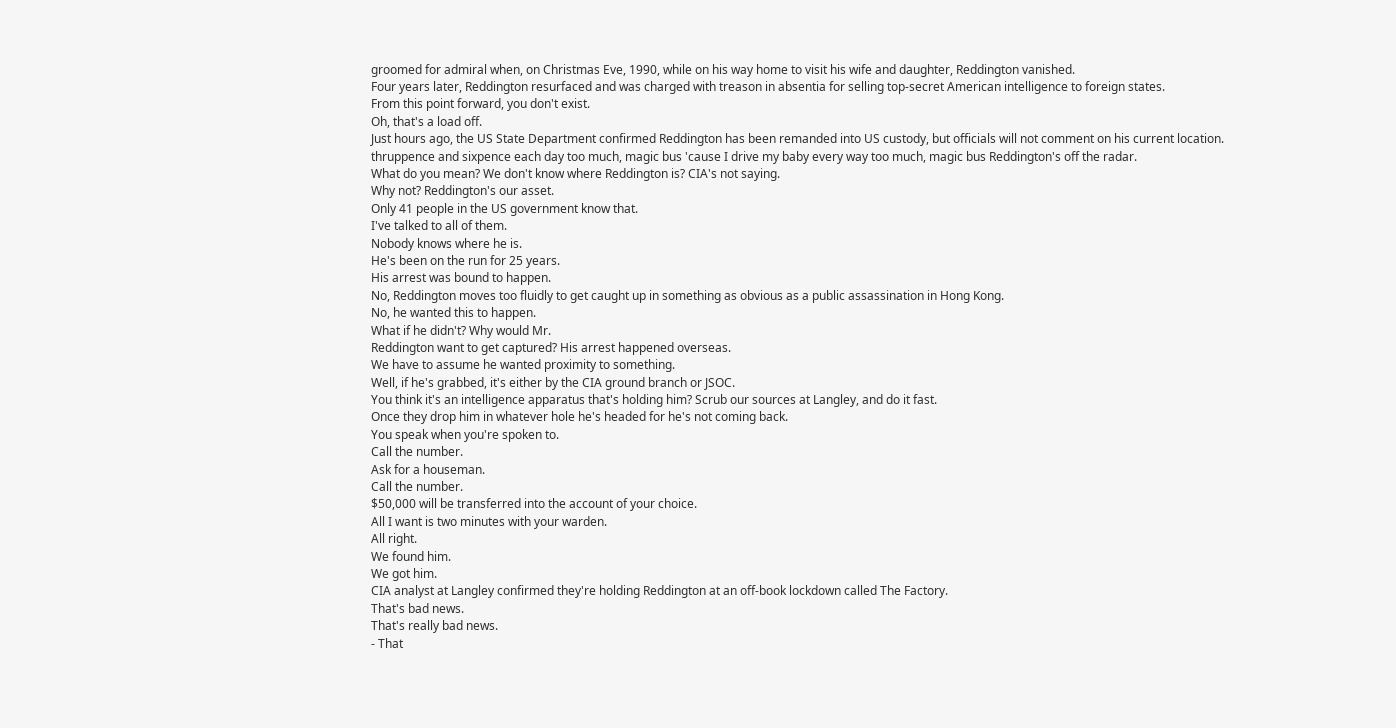groomed for admiral when, on Christmas Eve, 1990, while on his way home to visit his wife and daughter, Reddington vanished.
Four years later, Reddington resurfaced and was charged with treason in absentia for selling top-secret American intelligence to foreign states.
From this point forward, you don't exist.
Oh, that's a load off.
Just hours ago, the US State Department confirmed Reddington has been remanded into US custody, but officials will not comment on his current location.
thruppence and sixpence each day too much, magic bus 'cause I drive my baby every way too much, magic bus Reddington's off the radar.
What do you mean? We don't know where Reddington is? CIA's not saying.
Why not? Reddington's our asset.
Only 41 people in the US government know that.
I've talked to all of them.
Nobody knows where he is.
He's been on the run for 25 years.
His arrest was bound to happen.
No, Reddington moves too fluidly to get caught up in something as obvious as a public assassination in Hong Kong.
No, he wanted this to happen.
What if he didn't? Why would Mr.
Reddington want to get captured? His arrest happened overseas.
We have to assume he wanted proximity to something.
Well, if he's grabbed, it's either by the CIA ground branch or JSOC.
You think it's an intelligence apparatus that's holding him? Scrub our sources at Langley, and do it fast.
Once they drop him in whatever hole he's headed for he's not coming back.
You speak when you're spoken to.
Call the number.
Ask for a houseman.
Call the number.
$50,000 will be transferred into the account of your choice.
All I want is two minutes with your warden.
All right.
We found him.
We got him.
CIA analyst at Langley confirmed they're holding Reddington at an off-book lockdown called The Factory.
That's bad news.
That's really bad news.
- That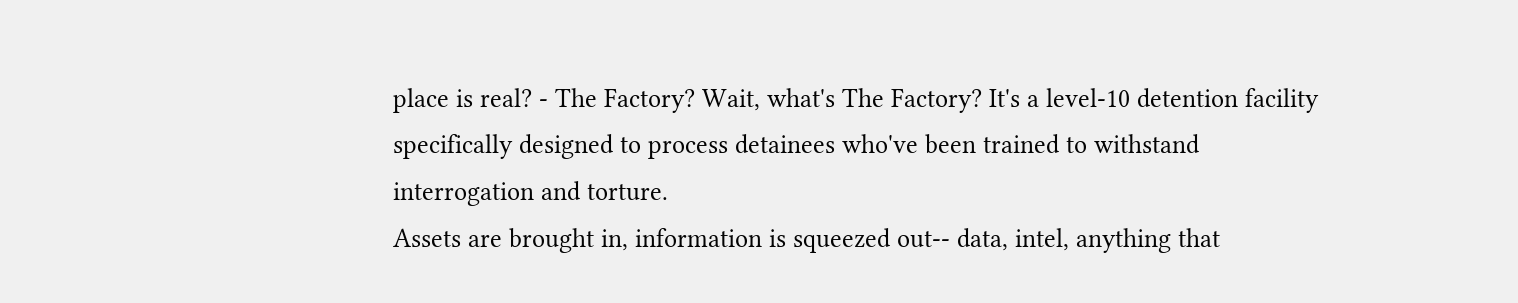place is real? - The Factory? Wait, what's The Factory? It's a level-10 detention facility specifically designed to process detainees who've been trained to withstand interrogation and torture.
Assets are brought in, information is squeezed out-- data, intel, anything that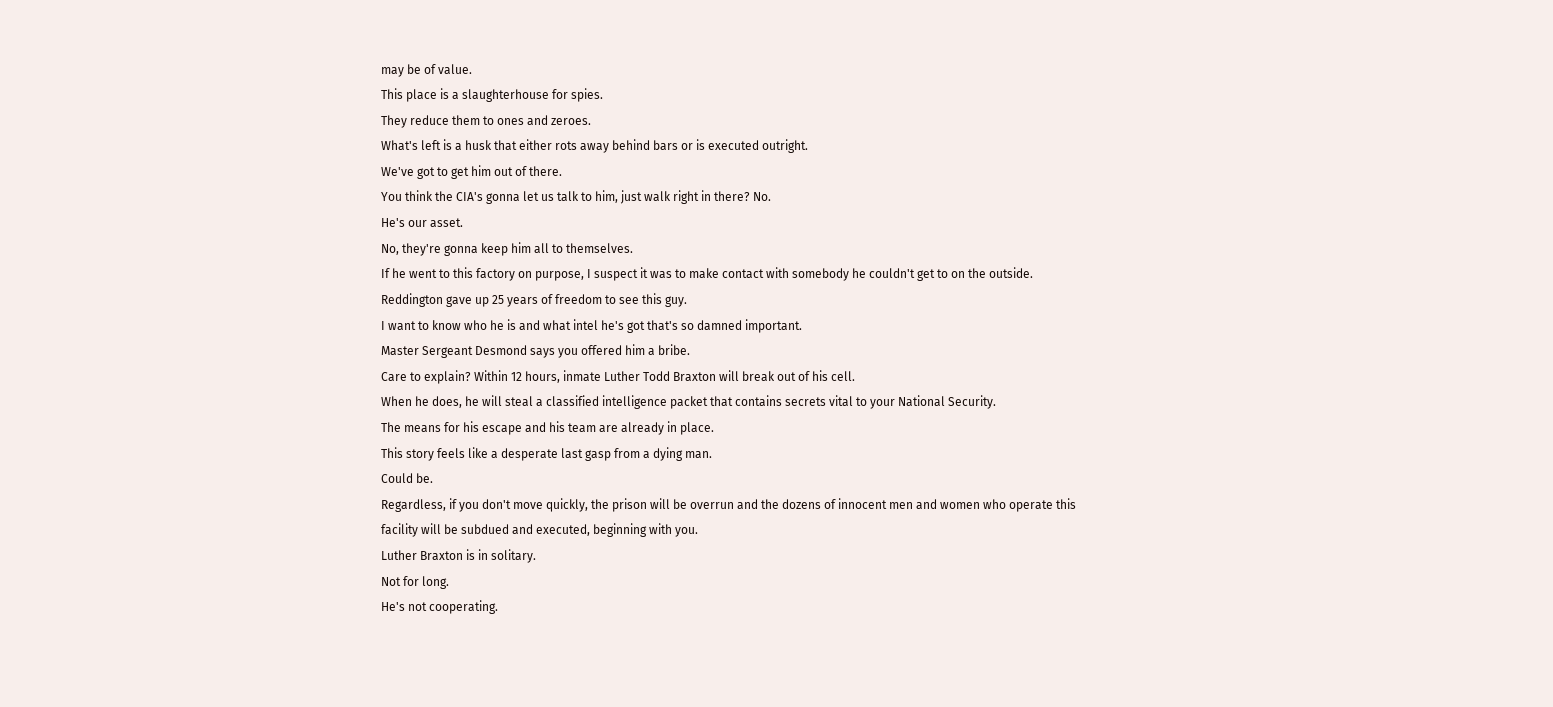may be of value.
This place is a slaughterhouse for spies.
They reduce them to ones and zeroes.
What's left is a husk that either rots away behind bars or is executed outright.
We've got to get him out of there.
You think the CIA's gonna let us talk to him, just walk right in there? No.
He's our asset.
No, they're gonna keep him all to themselves.
If he went to this factory on purpose, I suspect it was to make contact with somebody he couldn't get to on the outside.
Reddington gave up 25 years of freedom to see this guy.
I want to know who he is and what intel he's got that's so damned important.
Master Sergeant Desmond says you offered him a bribe.
Care to explain? Within 12 hours, inmate Luther Todd Braxton will break out of his cell.
When he does, he will steal a classified intelligence packet that contains secrets vital to your National Security.
The means for his escape and his team are already in place.
This story feels like a desperate last gasp from a dying man.
Could be.
Regardless, if you don't move quickly, the prison will be overrun and the dozens of innocent men and women who operate this facility will be subdued and executed, beginning with you.
Luther Braxton is in solitary.
Not for long.
He's not cooperating.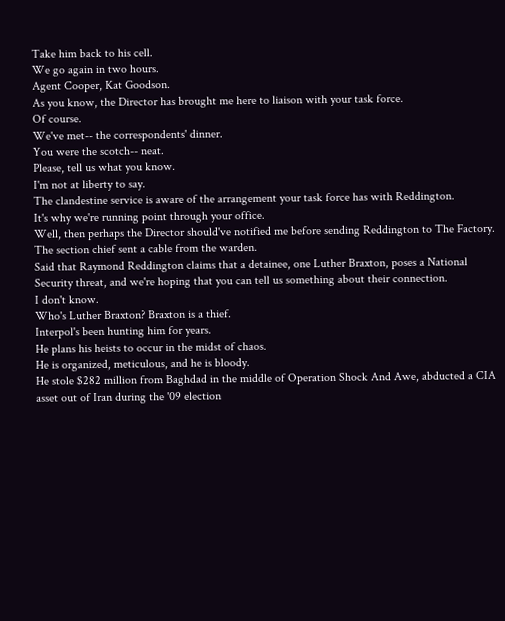Take him back to his cell.
We go again in two hours.
Agent Cooper, Kat Goodson.
As you know, the Director has brought me here to liaison with your task force.
Of course.
We've met-- the correspondents' dinner.
You were the scotch-- neat.
Please, tell us what you know.
I'm not at liberty to say.
The clandestine service is aware of the arrangement your task force has with Reddington.
It's why we're running point through your office.
Well, then perhaps the Director should've notified me before sending Reddington to The Factory.
The section chief sent a cable from the warden.
Said that Raymond Reddington claims that a detainee, one Luther Braxton, poses a National Security threat, and we're hoping that you can tell us something about their connection.
I don't know.
Who's Luther Braxton? Braxton is a thief.
Interpol's been hunting him for years.
He plans his heists to occur in the midst of chaos.
He is organized, meticulous, and he is bloody.
He stole $282 million from Baghdad in the middle of Operation Shock And Awe, abducted a CIA asset out of Iran during the '09 election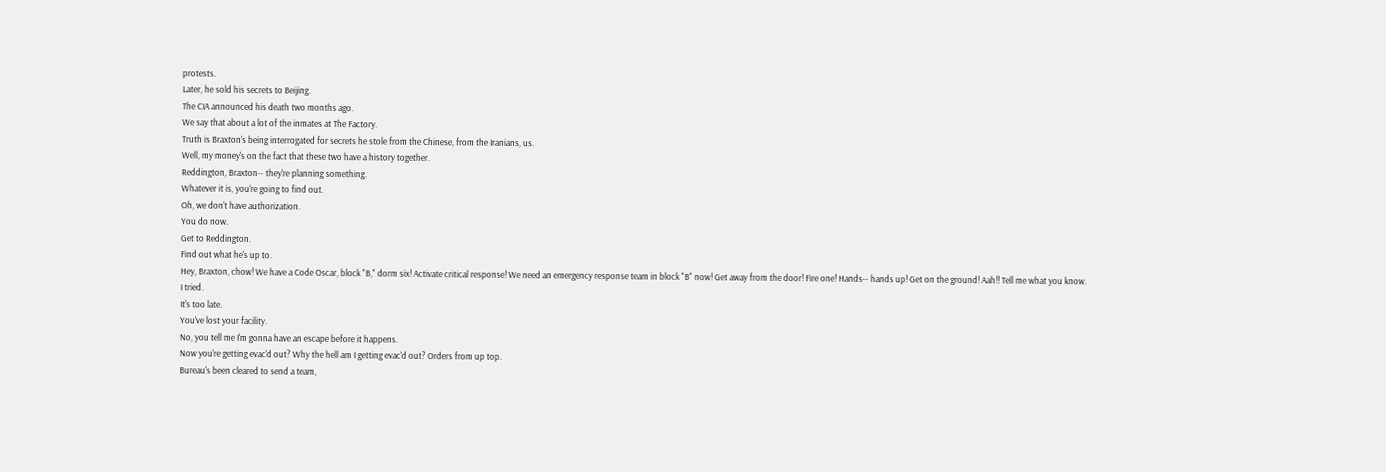protests.
Later, he sold his secrets to Beijing.
The CIA announced his death two months ago.
We say that about a lot of the inmates at The Factory.
Truth is Braxton's being interrogated for secrets he stole from the Chinese, from the Iranians, us.
Well, my money's on the fact that these two have a history together.
Reddington, Braxton-- they're planning something.
Whatever it is, you're going to find out.
Oh, we don't have authorization.
You do now.
Get to Reddington.
Find out what he's up to.
Hey, Braxton, chow! We have a Code Oscar, block "B," dorm six! Activate critical response! We need an emergency response team in block "B" now! Get away from the door! Fire one! Hands-- hands up! Get on the ground! Aah!! Tell me what you know.
I tried.
It's too late.
You've lost your facility.
No, you tell me I'm gonna have an escape before it happens.
Now you're getting evac'd out? Why the hell am I getting evac'd out? Orders from up top.
Bureau's been cleared to send a team,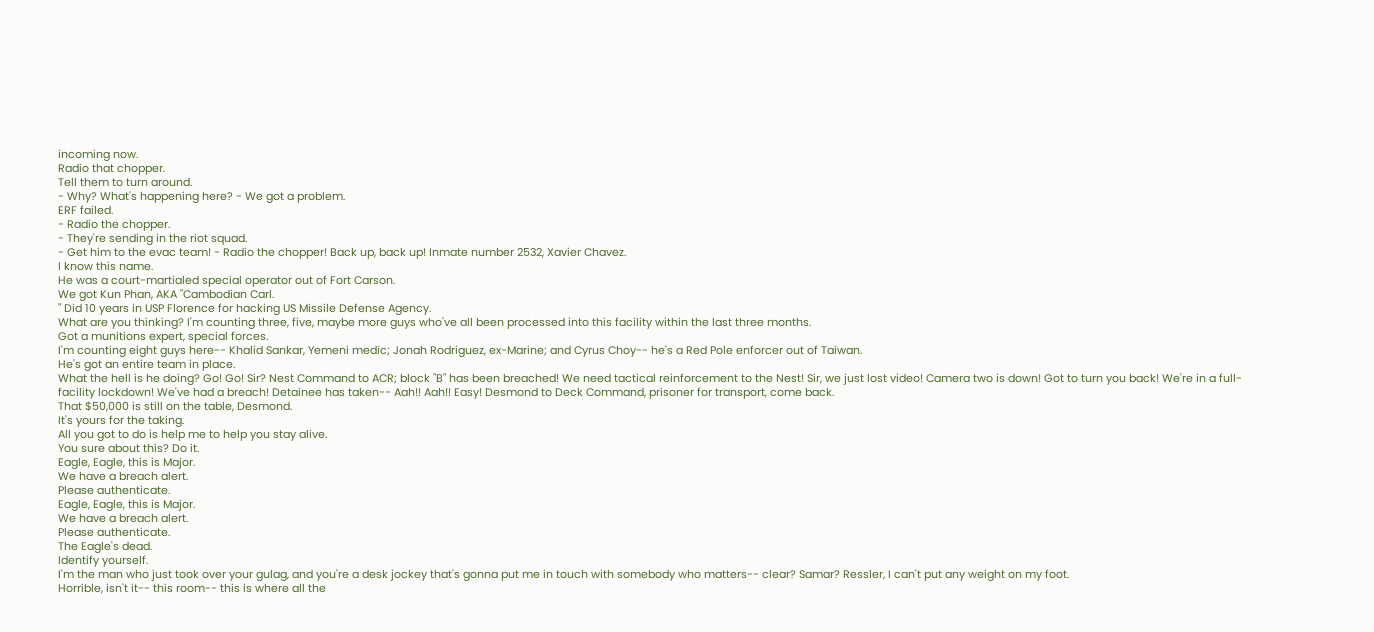incoming now.
Radio that chopper.
Tell them to turn around.
- Why? What's happening here? - We got a problem.
ERF failed.
- Radio the chopper.
- They're sending in the riot squad.
- Get him to the evac team! - Radio the chopper! Back up, back up! Inmate number 2532, Xavier Chavez.
I know this name.
He was a court-martialed special operator out of Fort Carson.
We got Kun Phan, AKA "Cambodian Carl.
" Did 10 years in USP Florence for hacking US Missile Defense Agency.
What are you thinking? I'm counting three, five, maybe more guys who've all been processed into this facility within the last three months.
Got a munitions expert, special forces.
I'm counting eight guys here-- Khalid Sankar, Yemeni medic; Jonah Rodriguez, ex-Marine; and Cyrus Choy-- he's a Red Pole enforcer out of Taiwan.
He's got an entire team in place.
What the hell is he doing? Go! Go! Sir? Nest Command to ACR; block "B" has been breached! We need tactical reinforcement to the Nest! Sir, we just lost video! Camera two is down! Got to turn you back! We're in a full-facility lockdown! We've had a breach! Detainee has taken-- Aah!! Aah!! Easy! Desmond to Deck Command, prisoner for transport, come back.
That $50,000 is still on the table, Desmond.
It's yours for the taking.
All you got to do is help me to help you stay alive.
You sure about this? Do it.
Eagle, Eagle, this is Major.
We have a breach alert.
Please authenticate.
Eagle, Eagle, this is Major.
We have a breach alert.
Please authenticate.
The Eagle's dead.
Identify yourself.
I'm the man who just took over your gulag, and you're a desk jockey that's gonna put me in touch with somebody who matters-- clear? Samar? Ressler, I can't put any weight on my foot.
Horrible, isn't it-- this room-- this is where all the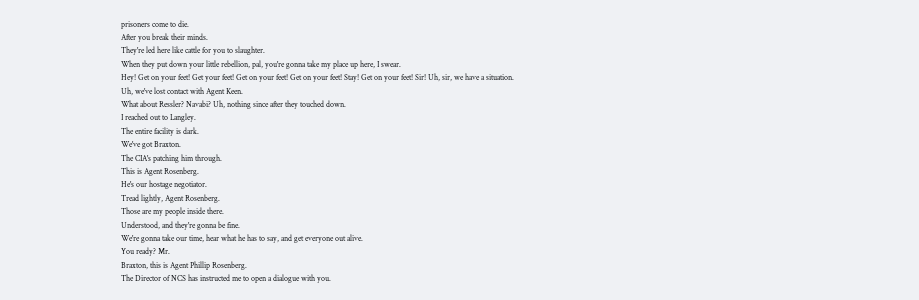prisoners come to die.
After you break their minds.
They're led here like cattle for you to slaughter.
When they put down your little rebellion, pal, you're gonna take my place up here, I swear.
Hey! Get on your feet! Get your feet! Get on your feet! Get on your feet! Stay! Get on your feet! Sir! Uh, sir, we have a situation.
Uh, we've lost contact with Agent Keen.
What about Ressler? Navabi? Uh, nothing since after they touched down.
I reached out to Langley.
The entire facility is dark.
We've got Braxton.
The CIA's patching him through.
This is Agent Rosenberg.
He's our hostage negotiator.
Tread lightly, Agent Rosenberg.
Those are my people inside there.
Understood, and they're gonna be fine.
We're gonna take our time, hear what he has to say, and get everyone out alive.
You ready? Mr.
Braxton, this is Agent Phillip Rosenberg.
The Director of NCS has instructed me to open a dialogue with you.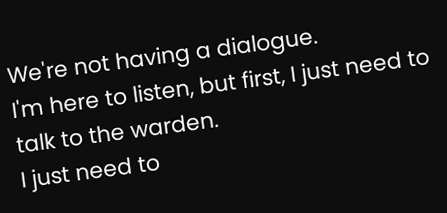We're not having a dialogue.
I'm here to listen, but first, I just need to talk to the warden.
I just need to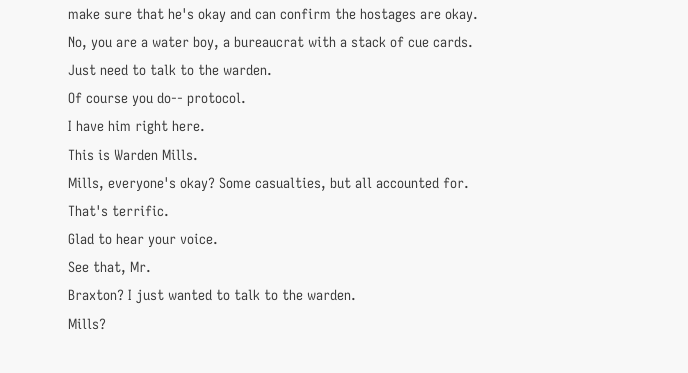make sure that he's okay and can confirm the hostages are okay.
No, you are a water boy, a bureaucrat with a stack of cue cards.
Just need to talk to the warden.
Of course you do-- protocol.
I have him right here.
This is Warden Mills.
Mills, everyone's okay? Some casualties, but all accounted for.
That's terrific.
Glad to hear your voice.
See that, Mr.
Braxton? I just wanted to talk to the warden.
Mills?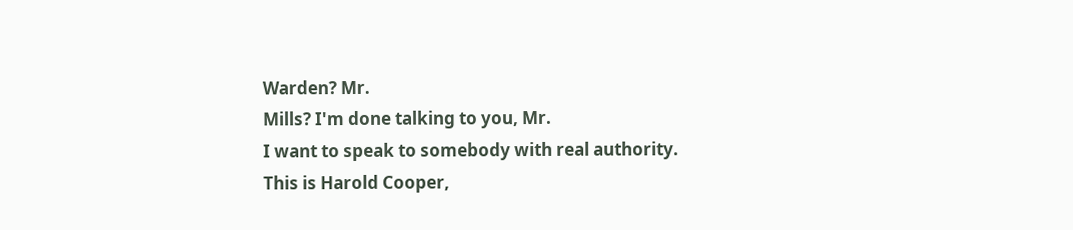Warden? Mr.
Mills? I'm done talking to you, Mr.
I want to speak to somebody with real authority.
This is Harold Cooper,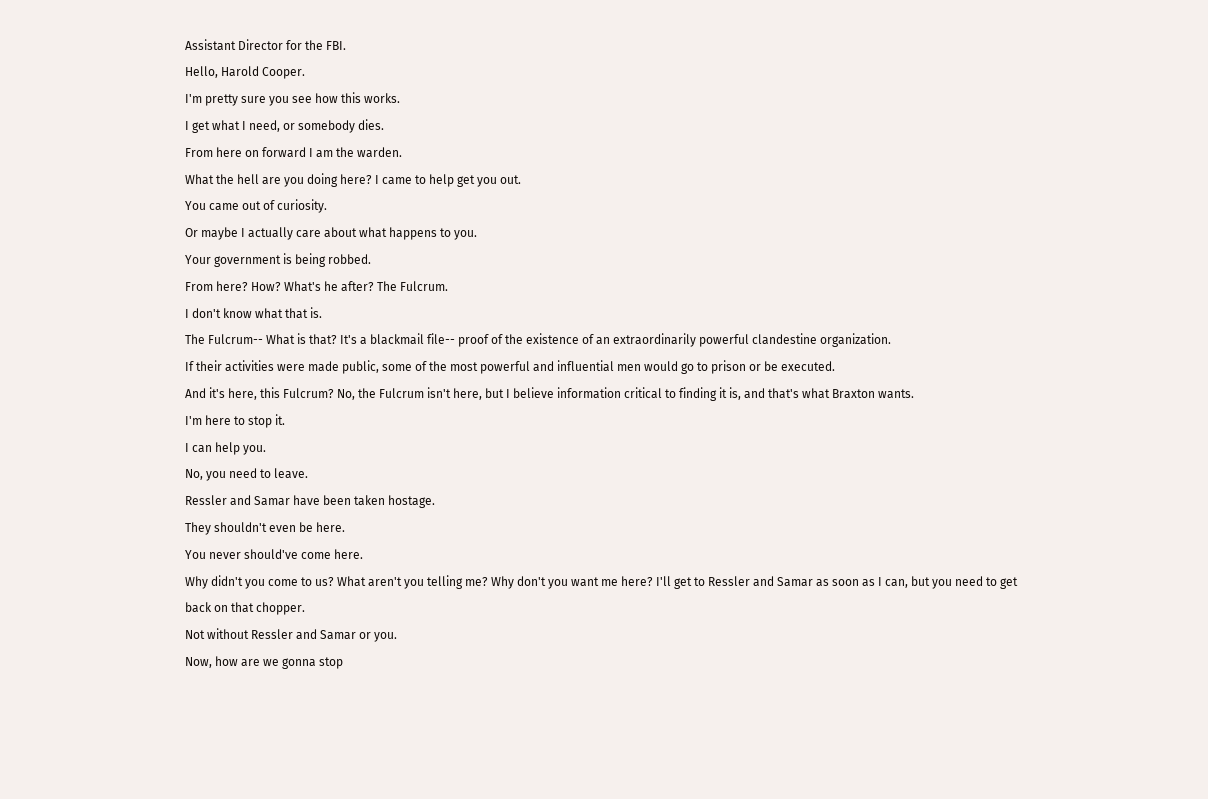Assistant Director for the FBI.
Hello, Harold Cooper.
I'm pretty sure you see how this works.
I get what I need, or somebody dies.
From here on forward I am the warden.
What the hell are you doing here? I came to help get you out.
You came out of curiosity.
Or maybe I actually care about what happens to you.
Your government is being robbed.
From here? How? What's he after? The Fulcrum.
I don't know what that is.
The Fulcrum-- What is that? It's a blackmail file-- proof of the existence of an extraordinarily powerful clandestine organization.
If their activities were made public, some of the most powerful and influential men would go to prison or be executed.
And it's here, this Fulcrum? No, the Fulcrum isn't here, but I believe information critical to finding it is, and that's what Braxton wants.
I'm here to stop it.
I can help you.
No, you need to leave.
Ressler and Samar have been taken hostage.
They shouldn't even be here.
You never should've come here.
Why didn't you come to us? What aren't you telling me? Why don't you want me here? I'll get to Ressler and Samar as soon as I can, but you need to get back on that chopper.
Not without Ressler and Samar or you.
Now, how are we gonna stop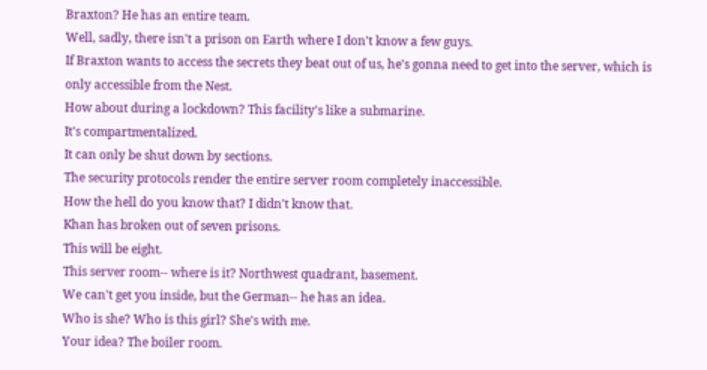Braxton? He has an entire team.
Well, sadly, there isn't a prison on Earth where I don't know a few guys.
If Braxton wants to access the secrets they beat out of us, he's gonna need to get into the server, which is only accessible from the Nest.
How about during a lockdown? This facility's like a submarine.
It's compartmentalized.
It can only be shut down by sections.
The security protocols render the entire server room completely inaccessible.
How the hell do you know that? I didn't know that.
Khan has broken out of seven prisons.
This will be eight.
This server room-- where is it? Northwest quadrant, basement.
We can't get you inside, but the German-- he has an idea.
Who is she? Who is this girl? She's with me.
Your idea? The boiler room.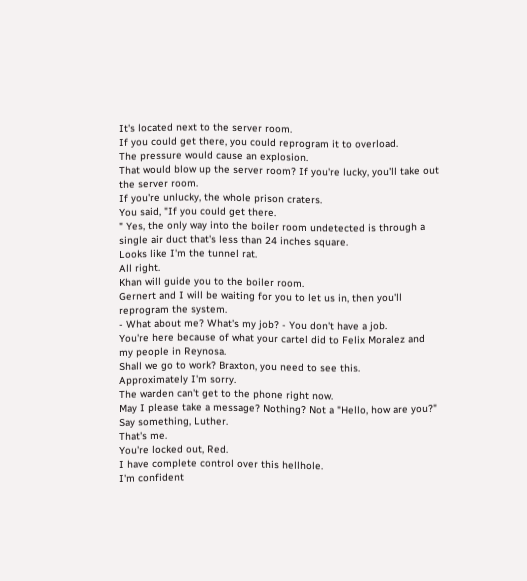It's located next to the server room.
If you could get there, you could reprogram it to overload.
The pressure would cause an explosion.
That would blow up the server room? If you're lucky, you'll take out the server room.
If you're unlucky, the whole prison craters.
You said, "If you could get there.
" Yes, the only way into the boiler room undetected is through a single air duct that's less than 24 inches square.
Looks like I'm the tunnel rat.
All right.
Khan will guide you to the boiler room.
Gernert and I will be waiting for you to let us in, then you'll reprogram the system.
- What about me? What's my job? - You don't have a job.
You're here because of what your cartel did to Felix Moralez and my people in Reynosa.
Shall we go to work? Braxton, you need to see this.
Approximately I'm sorry.
The warden can't get to the phone right now.
May I please take a message? Nothing? Not a "Hello, how are you?" Say something, Luther.
That's me.
You're locked out, Red.
I have complete control over this hellhole.
I'm confident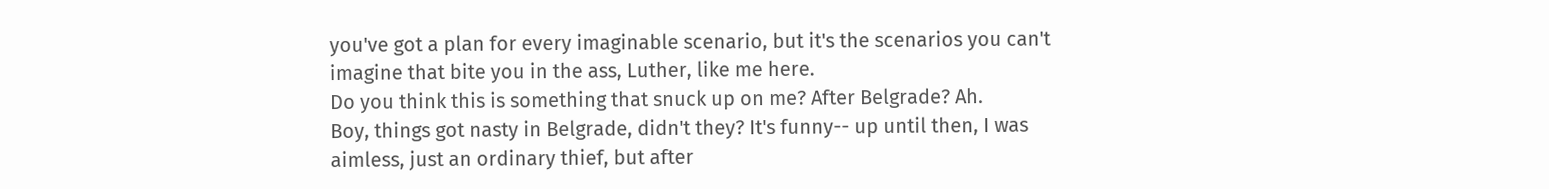you've got a plan for every imaginable scenario, but it's the scenarios you can't imagine that bite you in the ass, Luther, like me here.
Do you think this is something that snuck up on me? After Belgrade? Ah.
Boy, things got nasty in Belgrade, didn't they? It's funny-- up until then, I was aimless, just an ordinary thief, but after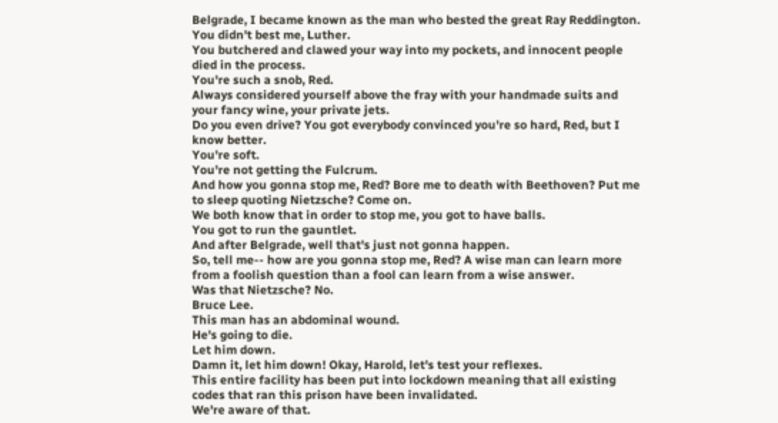Belgrade, I became known as the man who bested the great Ray Reddington.
You didn't best me, Luther.
You butchered and clawed your way into my pockets, and innocent people died in the process.
You're such a snob, Red.
Always considered yourself above the fray with your handmade suits and your fancy wine, your private jets.
Do you even drive? You got everybody convinced you're so hard, Red, but I know better.
You're soft.
You're not getting the Fulcrum.
And how you gonna stop me, Red? Bore me to death with Beethoven? Put me to sleep quoting Nietzsche? Come on.
We both know that in order to stop me, you got to have balls.
You got to run the gauntlet.
And after Belgrade, well that's just not gonna happen.
So, tell me-- how are you gonna stop me, Red? A wise man can learn more from a foolish question than a fool can learn from a wise answer.
Was that Nietzsche? No.
Bruce Lee.
This man has an abdominal wound.
He's going to die.
Let him down.
Damn it, let him down! Okay, Harold, let's test your reflexes.
This entire facility has been put into lockdown meaning that all existing codes that ran this prison have been invalidated.
We're aware of that.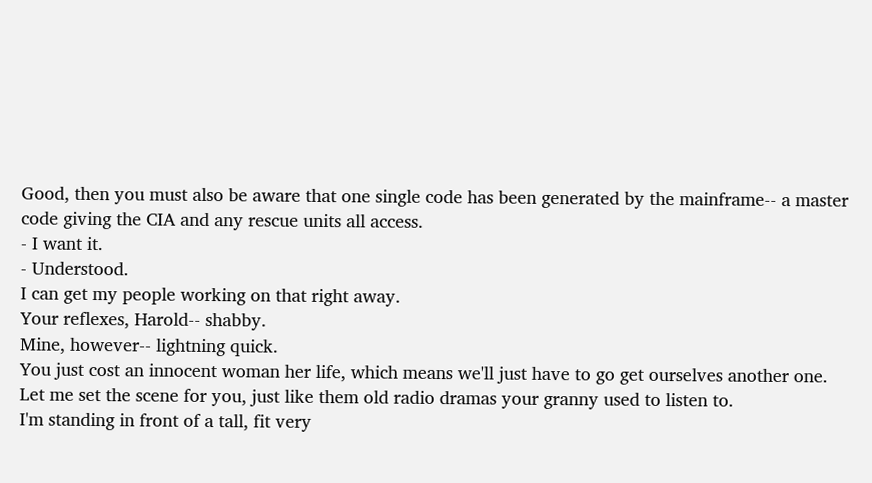Good, then you must also be aware that one single code has been generated by the mainframe-- a master code giving the CIA and any rescue units all access.
- I want it.
- Understood.
I can get my people working on that right away.
Your reflexes, Harold-- shabby.
Mine, however-- lightning quick.
You just cost an innocent woman her life, which means we'll just have to go get ourselves another one.
Let me set the scene for you, just like them old radio dramas your granny used to listen to.
I'm standing in front of a tall, fit very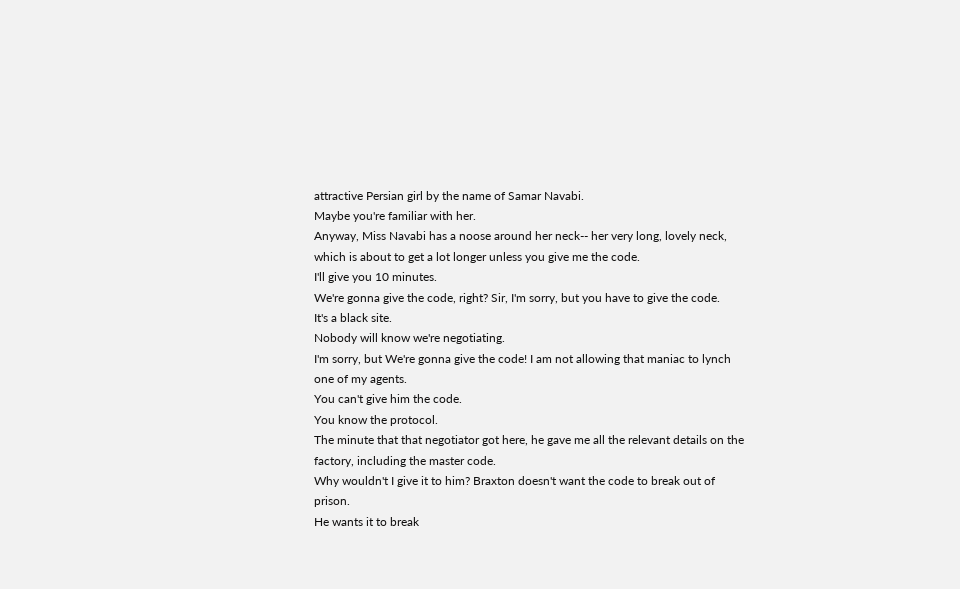attractive Persian girl by the name of Samar Navabi.
Maybe you're familiar with her.
Anyway, Miss Navabi has a noose around her neck-- her very long, lovely neck, which is about to get a lot longer unless you give me the code.
I'll give you 10 minutes.
We're gonna give the code, right? Sir, I'm sorry, but you have to give the code.
It's a black site.
Nobody will know we're negotiating.
I'm sorry, but We're gonna give the code! I am not allowing that maniac to lynch one of my agents.
You can't give him the code.
You know the protocol.
The minute that that negotiator got here, he gave me all the relevant details on the factory, including the master code.
Why wouldn't I give it to him? Braxton doesn't want the code to break out of prison.
He wants it to break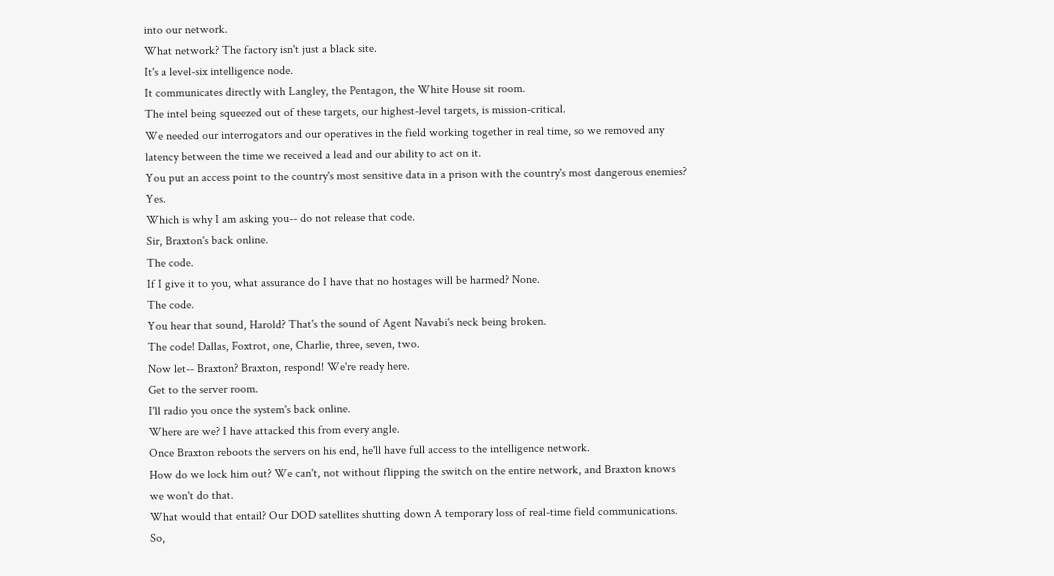into our network.
What network? The factory isn't just a black site.
It's a level-six intelligence node.
It communicates directly with Langley, the Pentagon, the White House sit room.
The intel being squeezed out of these targets, our highest-level targets, is mission-critical.
We needed our interrogators and our operatives in the field working together in real time, so we removed any latency between the time we received a lead and our ability to act on it.
You put an access point to the country's most sensitive data in a prison with the country's most dangerous enemies? Yes.
Which is why I am asking you-- do not release that code.
Sir, Braxton's back online.
The code.
If I give it to you, what assurance do I have that no hostages will be harmed? None.
The code.
You hear that sound, Harold? That's the sound of Agent Navabi's neck being broken.
The code! Dallas, Foxtrot, one, Charlie, three, seven, two.
Now let-- Braxton? Braxton, respond! We're ready here.
Get to the server room.
I'll radio you once the system's back online.
Where are we? I have attacked this from every angle.
Once Braxton reboots the servers on his end, he'll have full access to the intelligence network.
How do we lock him out? We can't, not without flipping the switch on the entire network, and Braxton knows we won't do that.
What would that entail? Our DOD satellites shutting down A temporary loss of real-time field communications.
So,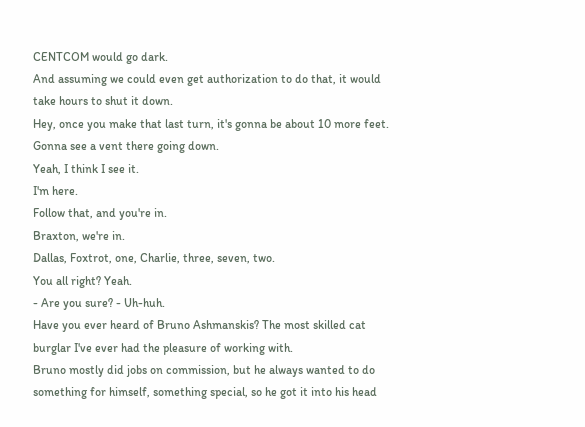CENTCOM would go dark.
And assuming we could even get authorization to do that, it would take hours to shut it down.
Hey, once you make that last turn, it's gonna be about 10 more feet.
Gonna see a vent there going down.
Yeah, I think I see it.
I'm here.
Follow that, and you're in.
Braxton, we're in.
Dallas, Foxtrot, one, Charlie, three, seven, two.
You all right? Yeah.
- Are you sure? - Uh-huh.
Have you ever heard of Bruno Ashmanskis? The most skilled cat burglar I've ever had the pleasure of working with.
Bruno mostly did jobs on commission, but he always wanted to do something for himself, something special, so he got it into his head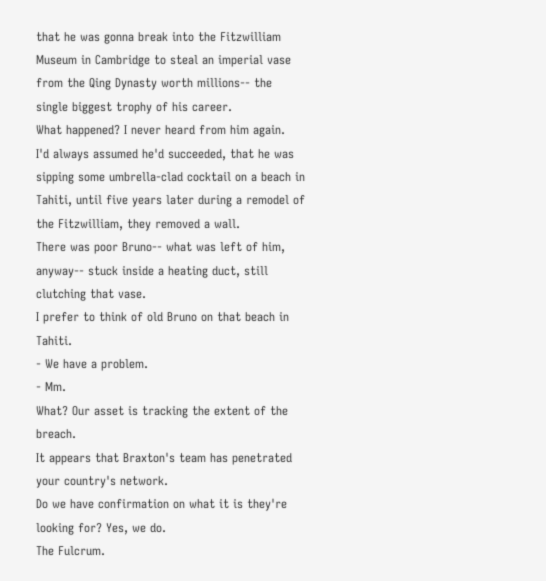that he was gonna break into the Fitzwilliam Museum in Cambridge to steal an imperial vase from the Qing Dynasty worth millions-- the single biggest trophy of his career.
What happened? I never heard from him again.
I'd always assumed he'd succeeded, that he was sipping some umbrella-clad cocktail on a beach in Tahiti, until five years later during a remodel of the Fitzwilliam, they removed a wall.
There was poor Bruno-- what was left of him, anyway-- stuck inside a heating duct, still clutching that vase.
I prefer to think of old Bruno on that beach in Tahiti.
- We have a problem.
- Mm.
What? Our asset is tracking the extent of the breach.
It appears that Braxton's team has penetrated your country's network.
Do we have confirmation on what it is they're looking for? Yes, we do.
The Fulcrum.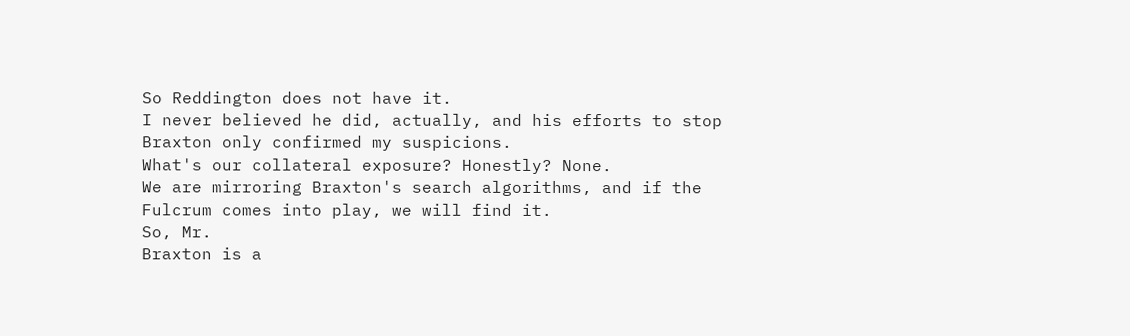So Reddington does not have it.
I never believed he did, actually, and his efforts to stop Braxton only confirmed my suspicions.
What's our collateral exposure? Honestly? None.
We are mirroring Braxton's search algorithms, and if the Fulcrum comes into play, we will find it.
So, Mr.
Braxton is a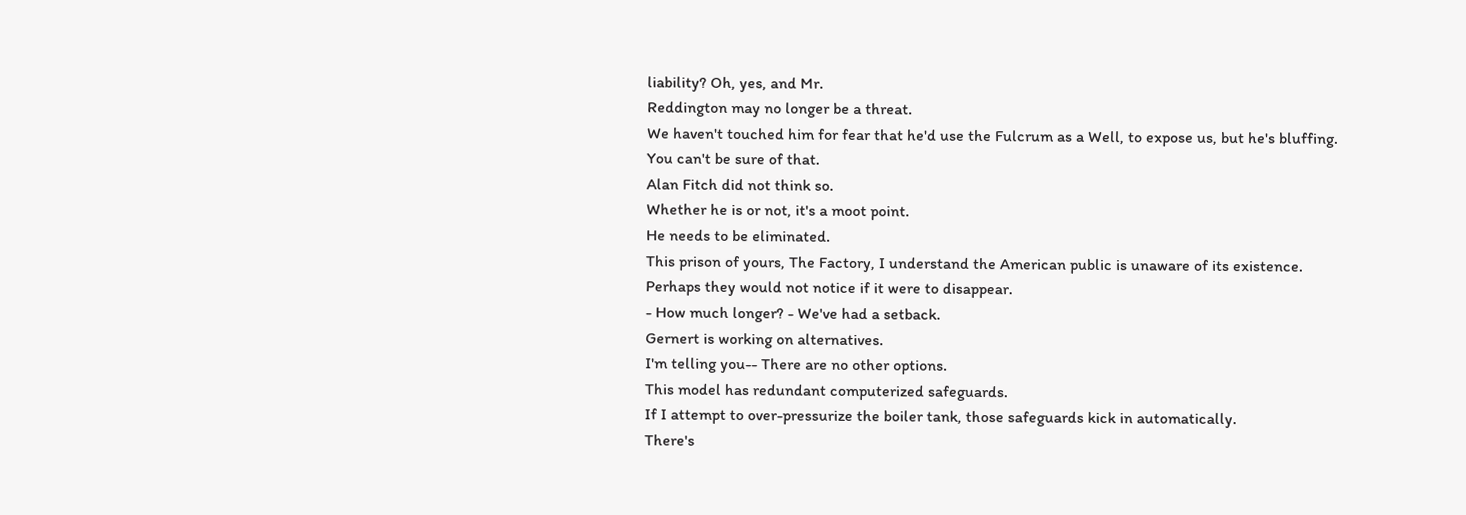liability? Oh, yes, and Mr.
Reddington may no longer be a threat.
We haven't touched him for fear that he'd use the Fulcrum as a Well, to expose us, but he's bluffing.
You can't be sure of that.
Alan Fitch did not think so.
Whether he is or not, it's a moot point.
He needs to be eliminated.
This prison of yours, The Factory, I understand the American public is unaware of its existence.
Perhaps they would not notice if it were to disappear.
- How much longer? - We've had a setback.
Gernert is working on alternatives.
I'm telling you-- There are no other options.
This model has redundant computerized safeguards.
If I attempt to over-pressurize the boiler tank, those safeguards kick in automatically.
There's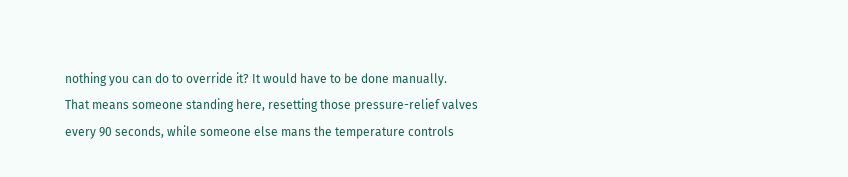nothing you can do to override it? It would have to be done manually.
That means someone standing here, resetting those pressure-relief valves every 90 seconds, while someone else mans the temperature controls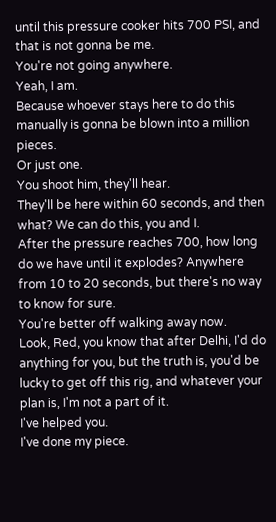until this pressure cooker hits 700 PSI, and that is not gonna be me.
You're not going anywhere.
Yeah, I am.
Because whoever stays here to do this manually is gonna be blown into a million pieces.
Or just one.
You shoot him, they'll hear.
They'll be here within 60 seconds, and then what? We can do this, you and I.
After the pressure reaches 700, how long do we have until it explodes? Anywhere from 10 to 20 seconds, but there's no way to know for sure.
You're better off walking away now.
Look, Red, you know that after Delhi, I'd do anything for you, but the truth is, you'd be lucky to get off this rig, and whatever your plan is, I'm not a part of it.
I've helped you.
I've done my piece.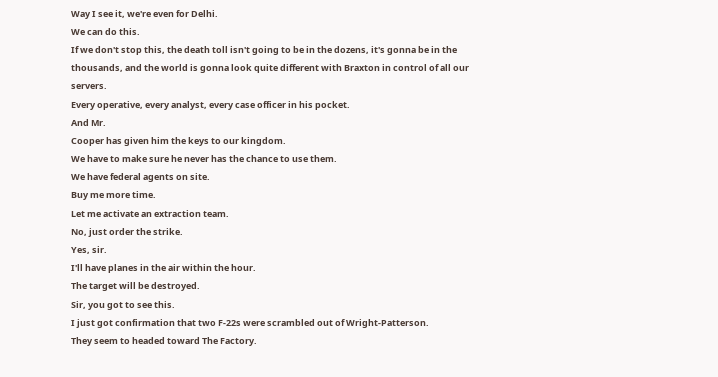Way I see it, we're even for Delhi.
We can do this.
If we don't stop this, the death toll isn't going to be in the dozens, it's gonna be in the thousands, and the world is gonna look quite different with Braxton in control of all our servers.
Every operative, every analyst, every case officer in his pocket.
And Mr.
Cooper has given him the keys to our kingdom.
We have to make sure he never has the chance to use them.
We have federal agents on site.
Buy me more time.
Let me activate an extraction team.
No, just order the strike.
Yes, sir.
I'll have planes in the air within the hour.
The target will be destroyed.
Sir, you got to see this.
I just got confirmation that two F-22s were scrambled out of Wright-Patterson.
They seem to headed toward The Factory.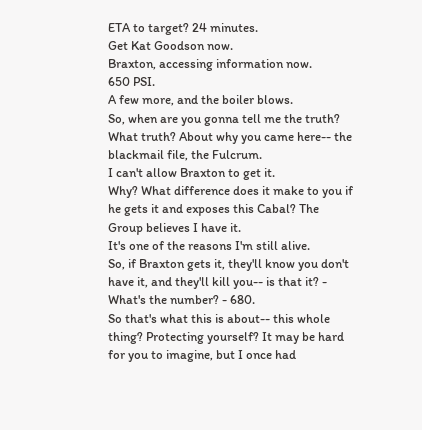ETA to target? 24 minutes.
Get Kat Goodson now.
Braxton, accessing information now.
650 PSI.
A few more, and the boiler blows.
So, when are you gonna tell me the truth? What truth? About why you came here-- the blackmail file, the Fulcrum.
I can't allow Braxton to get it.
Why? What difference does it make to you if he gets it and exposes this Cabal? The Group believes I have it.
It's one of the reasons I'm still alive.
So, if Braxton gets it, they'll know you don't have it, and they'll kill you-- is that it? - What's the number? - 680.
So that's what this is about-- this whole thing? Protecting yourself? It may be hard for you to imagine, but I once had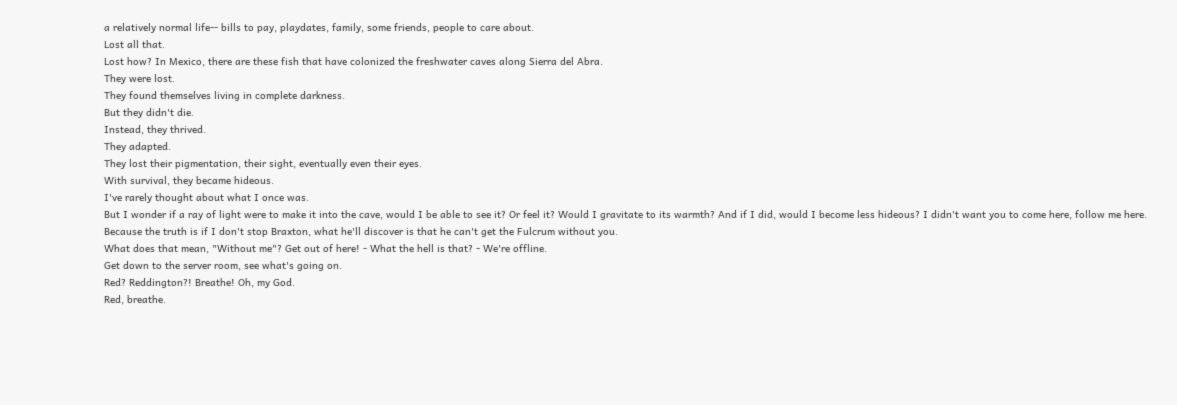a relatively normal life-- bills to pay, playdates, family, some friends, people to care about.
Lost all that.
Lost how? In Mexico, there are these fish that have colonized the freshwater caves along Sierra del Abra.
They were lost.
They found themselves living in complete darkness.
But they didn't die.
Instead, they thrived.
They adapted.
They lost their pigmentation, their sight, eventually even their eyes.
With survival, they became hideous.
I've rarely thought about what I once was.
But I wonder if a ray of light were to make it into the cave, would I be able to see it? Or feel it? Would I gravitate to its warmth? And if I did, would I become less hideous? I didn't want you to come here, follow me here.
Because the truth is if I don't stop Braxton, what he'll discover is that he can't get the Fulcrum without you.
What does that mean, "Without me"? Get out of here! - What the hell is that? - We're offline.
Get down to the server room, see what's going on.
Red? Reddington?! Breathe! Oh, my God.
Red, breathe.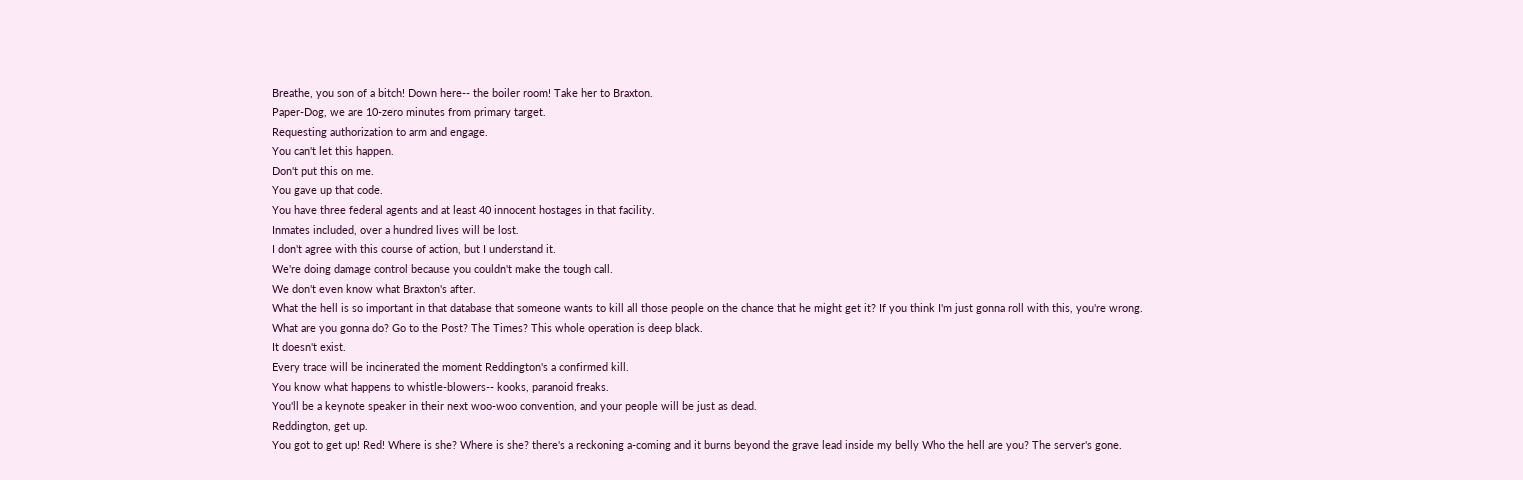Breathe, you son of a bitch! Down here-- the boiler room! Take her to Braxton.
Paper-Dog, we are 10-zero minutes from primary target.
Requesting authorization to arm and engage.
You can't let this happen.
Don't put this on me.
You gave up that code.
You have three federal agents and at least 40 innocent hostages in that facility.
Inmates included, over a hundred lives will be lost.
I don't agree with this course of action, but I understand it.
We're doing damage control because you couldn't make the tough call.
We don't even know what Braxton's after.
What the hell is so important in that database that someone wants to kill all those people on the chance that he might get it? If you think I'm just gonna roll with this, you're wrong.
What are you gonna do? Go to the Post? The Times? This whole operation is deep black.
It doesn't exist.
Every trace will be incinerated the moment Reddington's a confirmed kill.
You know what happens to whistle-blowers-- kooks, paranoid freaks.
You'll be a keynote speaker in their next woo-woo convention, and your people will be just as dead.
Reddington, get up.
You got to get up! Red! Where is she? Where is she? there's a reckoning a-coming and it burns beyond the grave lead inside my belly Who the hell are you? The server's gone.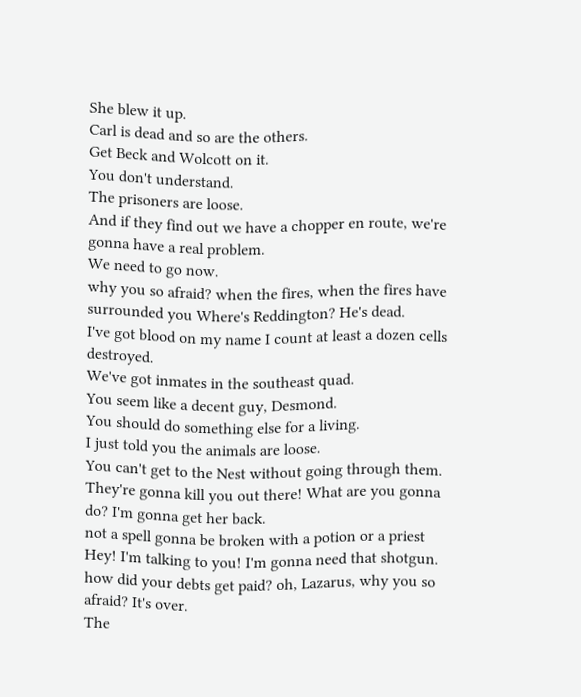She blew it up.
Carl is dead and so are the others.
Get Beck and Wolcott on it.
You don't understand.
The prisoners are loose.
And if they find out we have a chopper en route, we're gonna have a real problem.
We need to go now.
why you so afraid? when the fires, when the fires have surrounded you Where's Reddington? He's dead.
I've got blood on my name I count at least a dozen cells destroyed.
We've got inmates in the southeast quad.
You seem like a decent guy, Desmond.
You should do something else for a living.
I just told you the animals are loose.
You can't get to the Nest without going through them.
They're gonna kill you out there! What are you gonna do? I'm gonna get her back.
not a spell gonna be broken with a potion or a priest Hey! I'm talking to you! I'm gonna need that shotgun.
how did your debts get paid? oh, Lazarus, why you so afraid? It's over.
The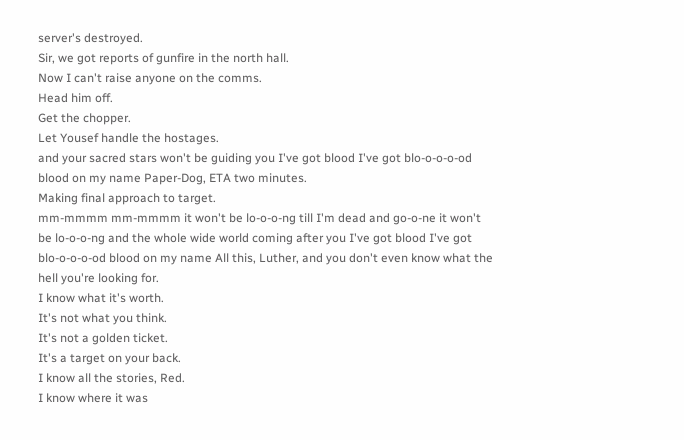server's destroyed.
Sir, we got reports of gunfire in the north hall.
Now I can't raise anyone on the comms.
Head him off.
Get the chopper.
Let Yousef handle the hostages.
and your sacred stars won't be guiding you I've got blood I've got blo-o-o-o-od blood on my name Paper-Dog, ETA two minutes.
Making final approach to target.
mm-mmmm mm-mmmm it won't be lo-o-o-ng till I'm dead and go-o-ne it won't be lo-o-o-ng and the whole wide world coming after you I've got blood I've got blo-o-o-o-od blood on my name All this, Luther, and you don't even know what the hell you're looking for.
I know what it's worth.
It's not what you think.
It's not a golden ticket.
It's a target on your back.
I know all the stories, Red.
I know where it was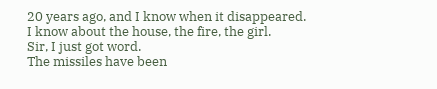20 years ago, and I know when it disappeared.
I know about the house, the fire, the girl.
Sir, I just got word.
The missiles have been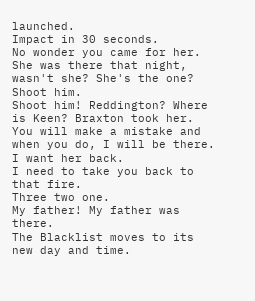launched.
Impact in 30 seconds.
No wonder you came for her.
She was there that night, wasn't she? She's the one? Shoot him.
Shoot him! Reddington? Where is Keen? Braxton took her.
You will make a mistake and when you do, I will be there.
I want her back.
I need to take you back to that fire.
Three two one.
My father! My father was there.
The Blacklist moves to its new day and time.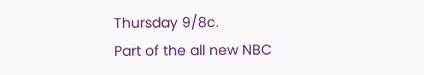Thursday 9/8c.
Part of the all new NBC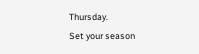Thursday.
Set your season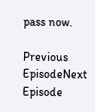pass now.

Previous EpisodeNext Episode